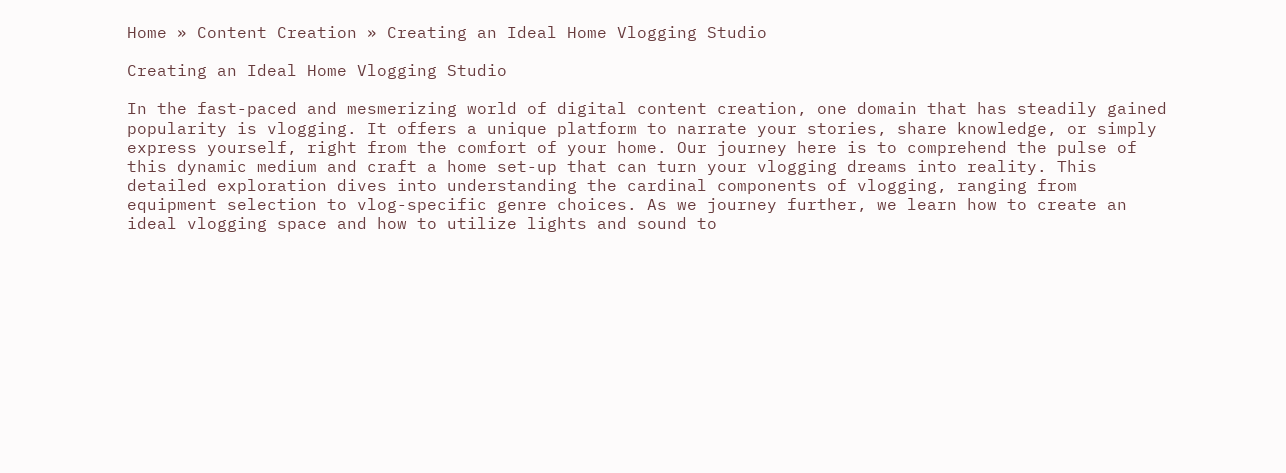Home » Content Creation » Creating an Ideal Home Vlogging Studio

Creating an Ideal Home Vlogging Studio

In the fast-paced and mesmerizing world of digital content creation, one domain that has steadily gained popularity is vlogging. It offers a unique platform to narrate your stories, share knowledge, or simply express yourself, right from the comfort of your home. Our journey here is to comprehend the pulse of this dynamic medium and craft a home set-up that can turn your vlogging dreams into reality. This detailed exploration dives into understanding the cardinal components of vlogging, ranging from equipment selection to vlog-specific genre choices. As we journey further, we learn how to create an ideal vlogging space and how to utilize lights and sound to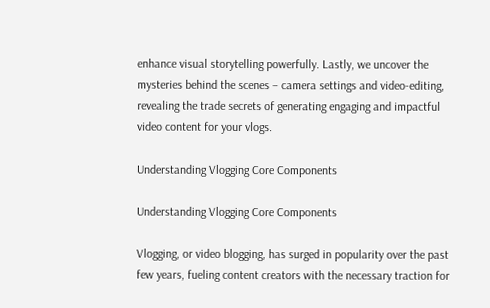enhance visual storytelling powerfully. Lastly, we uncover the mysteries behind the scenes – camera settings and video-editing, revealing the trade secrets of generating engaging and impactful video content for your vlogs.

Understanding Vlogging Core Components

Understanding Vlogging Core Components

Vlogging, or video blogging, has surged in popularity over the past few years, fueling content creators with the necessary traction for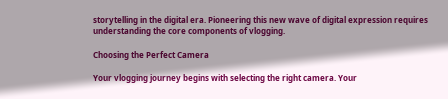storytelling in the digital era. Pioneering this new wave of digital expression requires understanding the core components of vlogging.

Choosing the Perfect Camera

Your vlogging journey begins with selecting the right camera. Your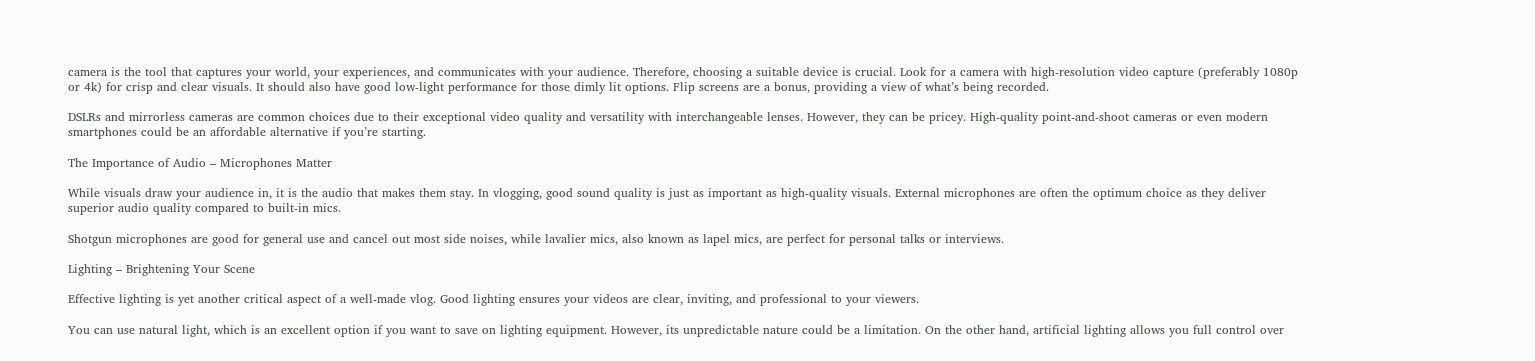camera is the tool that captures your world, your experiences, and communicates with your audience. Therefore, choosing a suitable device is crucial. Look for a camera with high-resolution video capture (preferably 1080p or 4k) for crisp and clear visuals. It should also have good low-light performance for those dimly lit options. Flip screens are a bonus, providing a view of what’s being recorded.

DSLRs and mirrorless cameras are common choices due to their exceptional video quality and versatility with interchangeable lenses. However, they can be pricey. High-quality point-and-shoot cameras or even modern smartphones could be an affordable alternative if you’re starting.

The Importance of Audio – Microphones Matter

While visuals draw your audience in, it is the audio that makes them stay. In vlogging, good sound quality is just as important as high-quality visuals. External microphones are often the optimum choice as they deliver superior audio quality compared to built-in mics.

Shotgun microphones are good for general use and cancel out most side noises, while lavalier mics, also known as lapel mics, are perfect for personal talks or interviews.

Lighting – Brightening Your Scene

Effective lighting is yet another critical aspect of a well-made vlog. Good lighting ensures your videos are clear, inviting, and professional to your viewers.

You can use natural light, which is an excellent option if you want to save on lighting equipment. However, its unpredictable nature could be a limitation. On the other hand, artificial lighting allows you full control over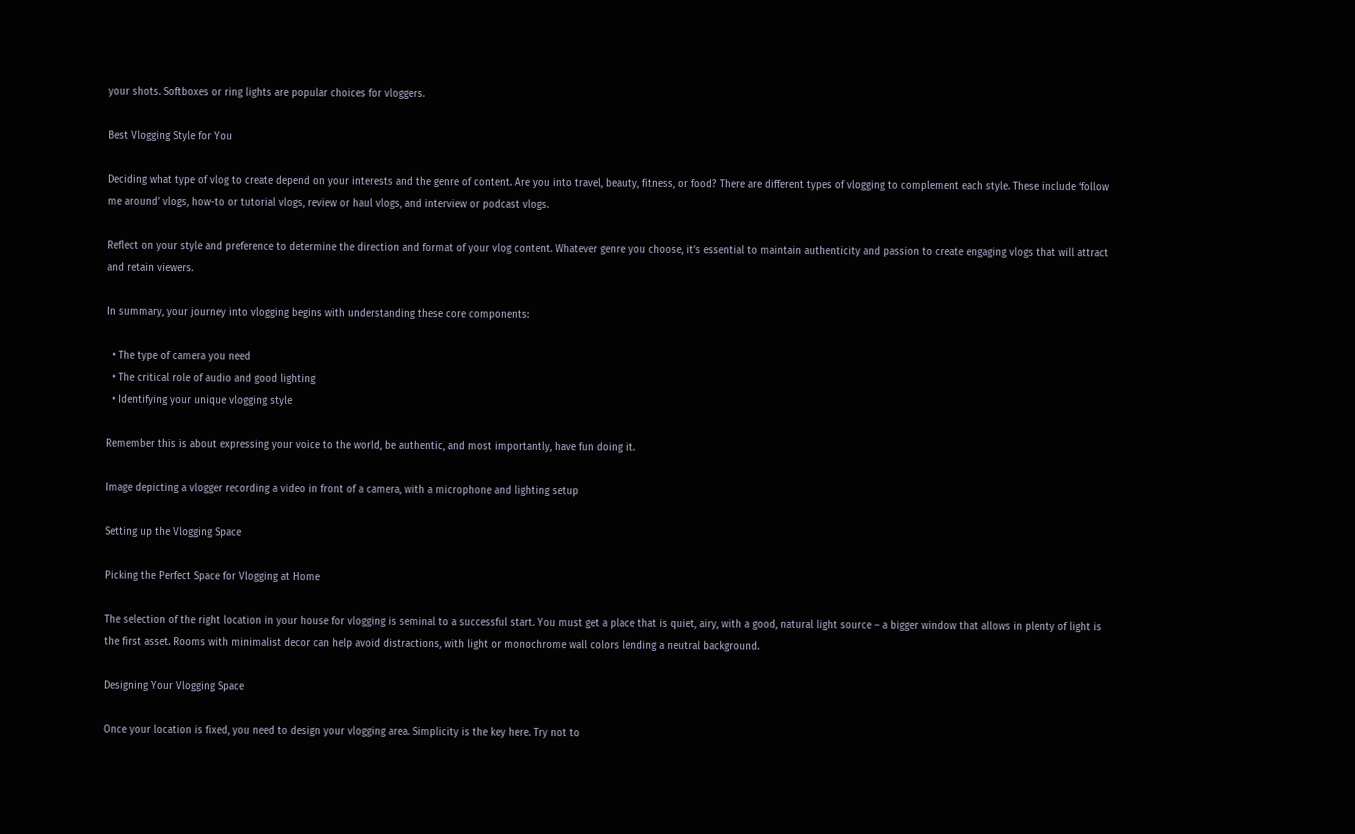your shots. Softboxes or ring lights are popular choices for vloggers.

Best Vlogging Style for You

Deciding what type of vlog to create depend on your interests and the genre of content. Are you into travel, beauty, fitness, or food? There are different types of vlogging to complement each style. These include ‘follow me around’ vlogs, how-to or tutorial vlogs, review or haul vlogs, and interview or podcast vlogs.

Reflect on your style and preference to determine the direction and format of your vlog content. Whatever genre you choose, it’s essential to maintain authenticity and passion to create engaging vlogs that will attract and retain viewers.

In summary, your journey into vlogging begins with understanding these core components:

  • The type of camera you need
  • The critical role of audio and good lighting
  • Identifying your unique vlogging style

Remember this is about expressing your voice to the world, be authentic, and most importantly, have fun doing it.

Image depicting a vlogger recording a video in front of a camera, with a microphone and lighting setup

Setting up the Vlogging Space

Picking the Perfect Space for Vlogging at Home

The selection of the right location in your house for vlogging is seminal to a successful start. You must get a place that is quiet, airy, with a good, natural light source – a bigger window that allows in plenty of light is the first asset. Rooms with minimalist decor can help avoid distractions, with light or monochrome wall colors lending a neutral background.

Designing Your Vlogging Space

Once your location is fixed, you need to design your vlogging area. Simplicity is the key here. Try not to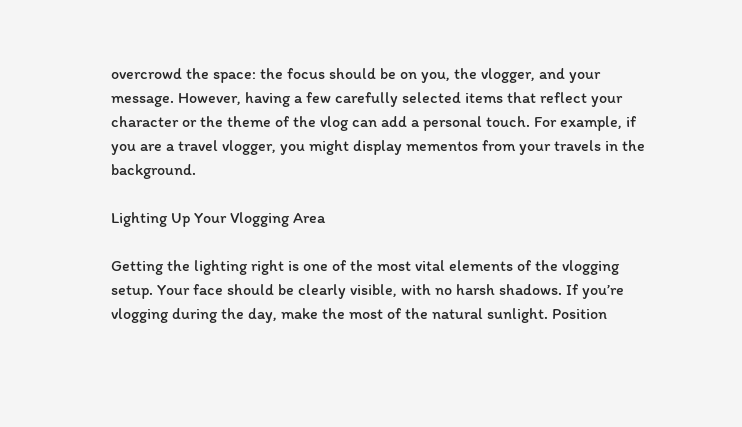overcrowd the space: the focus should be on you, the vlogger, and your message. However, having a few carefully selected items that reflect your character or the theme of the vlog can add a personal touch. For example, if you are a travel vlogger, you might display mementos from your travels in the background.

Lighting Up Your Vlogging Area

Getting the lighting right is one of the most vital elements of the vlogging setup. Your face should be clearly visible, with no harsh shadows. If you’re vlogging during the day, make the most of the natural sunlight. Position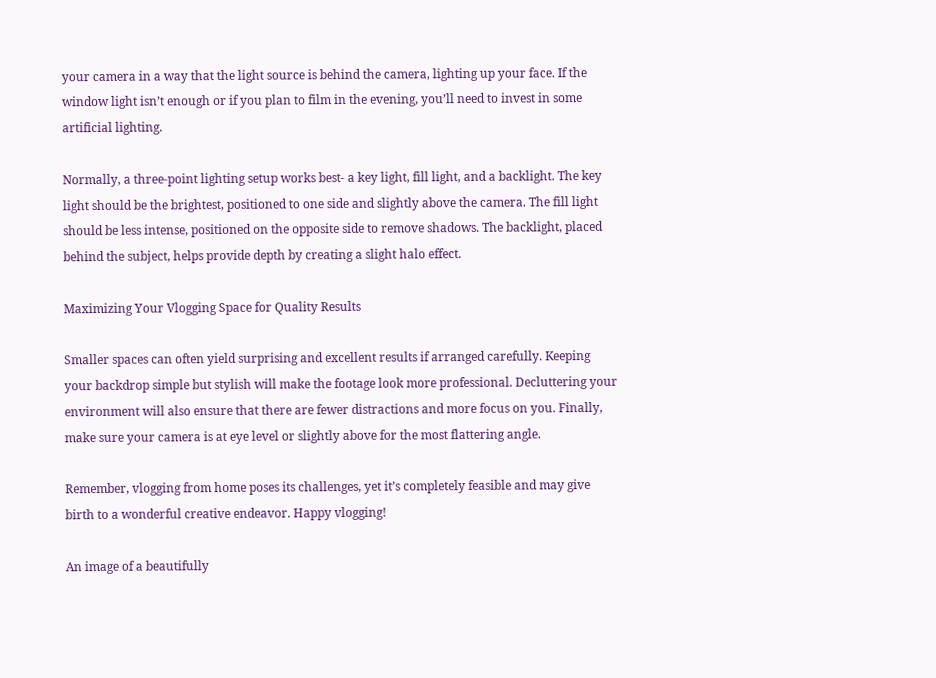your camera in a way that the light source is behind the camera, lighting up your face. If the window light isn’t enough or if you plan to film in the evening, you’ll need to invest in some artificial lighting.

Normally, a three-point lighting setup works best- a key light, fill light, and a backlight. The key light should be the brightest, positioned to one side and slightly above the camera. The fill light should be less intense, positioned on the opposite side to remove shadows. The backlight, placed behind the subject, helps provide depth by creating a slight halo effect.

Maximizing Your Vlogging Space for Quality Results

Smaller spaces can often yield surprising and excellent results if arranged carefully. Keeping your backdrop simple but stylish will make the footage look more professional. Decluttering your environment will also ensure that there are fewer distractions and more focus on you. Finally, make sure your camera is at eye level or slightly above for the most flattering angle.

Remember, vlogging from home poses its challenges, yet it’s completely feasible and may give birth to a wonderful creative endeavor. Happy vlogging!

An image of a beautifully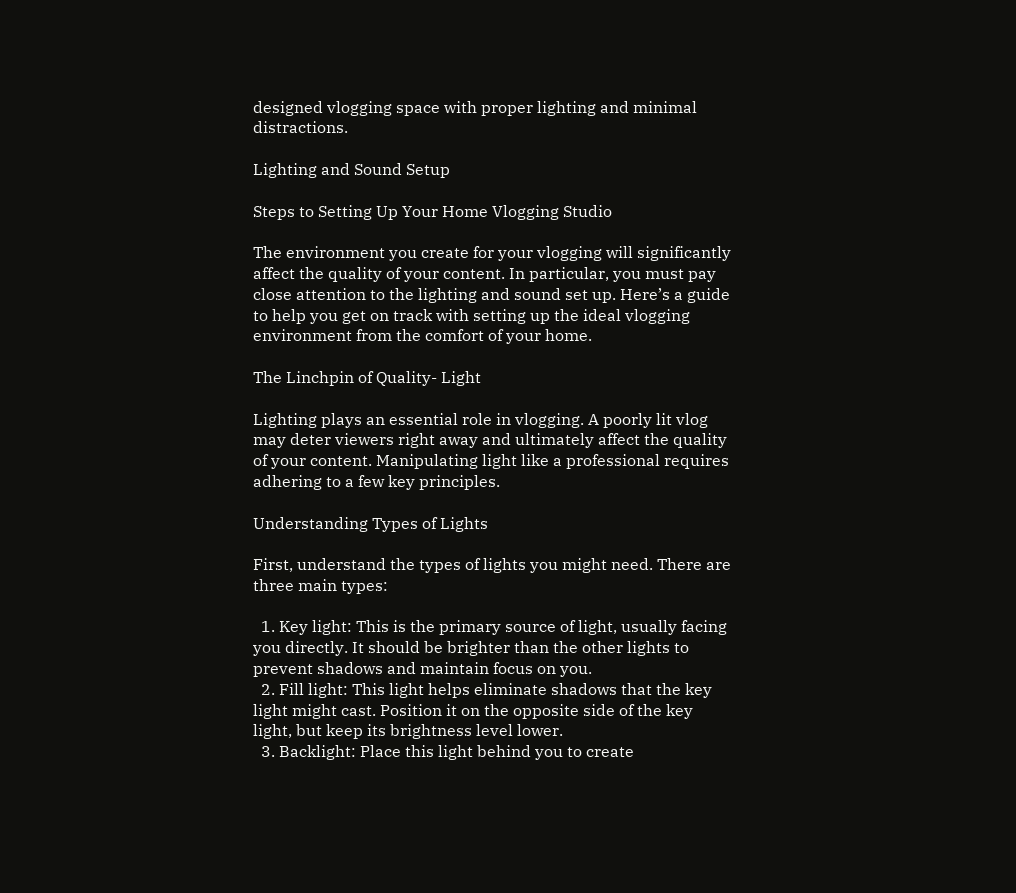designed vlogging space with proper lighting and minimal distractions.

Lighting and Sound Setup

Steps to Setting Up Your Home Vlogging Studio

The environment you create for your vlogging will significantly affect the quality of your content. In particular, you must pay close attention to the lighting and sound set up. Here’s a guide to help you get on track with setting up the ideal vlogging environment from the comfort of your home.

The Linchpin of Quality- Light

Lighting plays an essential role in vlogging. A poorly lit vlog may deter viewers right away and ultimately affect the quality of your content. Manipulating light like a professional requires adhering to a few key principles.

Understanding Types of Lights

First, understand the types of lights you might need. There are three main types:

  1. Key light: This is the primary source of light, usually facing you directly. It should be brighter than the other lights to prevent shadows and maintain focus on you.
  2. Fill light: This light helps eliminate shadows that the key light might cast. Position it on the opposite side of the key light, but keep its brightness level lower.
  3. Backlight: Place this light behind you to create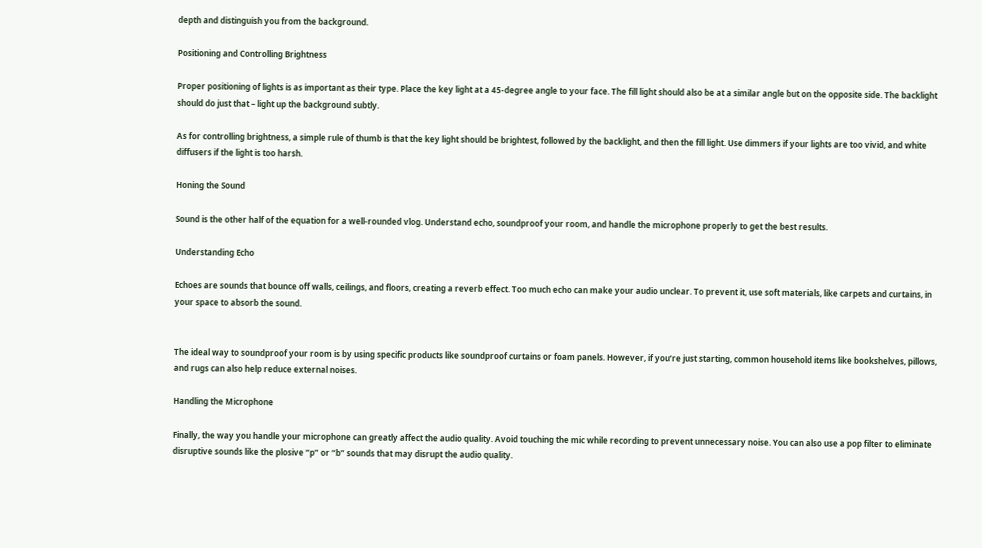depth and distinguish you from the background.

Positioning and Controlling Brightness

Proper positioning of lights is as important as their type. Place the key light at a 45-degree angle to your face. The fill light should also be at a similar angle but on the opposite side. The backlight should do just that – light up the background subtly.

As for controlling brightness, a simple rule of thumb is that the key light should be brightest, followed by the backlight, and then the fill light. Use dimmers if your lights are too vivid, and white diffusers if the light is too harsh.

Honing the Sound

Sound is the other half of the equation for a well-rounded vlog. Understand echo, soundproof your room, and handle the microphone properly to get the best results.

Understanding Echo

Echoes are sounds that bounce off walls, ceilings, and floors, creating a reverb effect. Too much echo can make your audio unclear. To prevent it, use soft materials, like carpets and curtains, in your space to absorb the sound.


The ideal way to soundproof your room is by using specific products like soundproof curtains or foam panels. However, if you’re just starting, common household items like bookshelves, pillows, and rugs can also help reduce external noises.

Handling the Microphone

Finally, the way you handle your microphone can greatly affect the audio quality. Avoid touching the mic while recording to prevent unnecessary noise. You can also use a pop filter to eliminate disruptive sounds like the plosive “p” or “b” sounds that may disrupt the audio quality.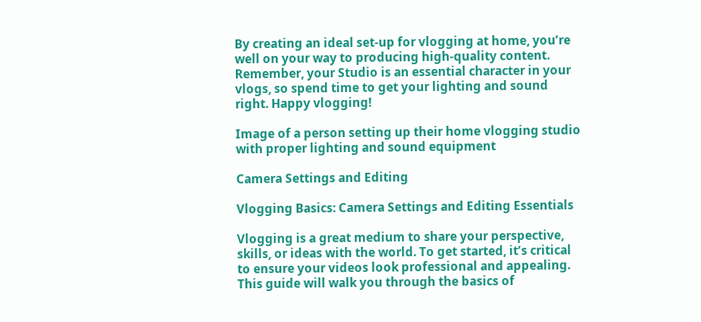By creating an ideal set-up for vlogging at home, you’re well on your way to producing high-quality content. Remember, your Studio is an essential character in your vlogs, so spend time to get your lighting and sound right. Happy vlogging!

Image of a person setting up their home vlogging studio with proper lighting and sound equipment

Camera Settings and Editing

Vlogging Basics: Camera Settings and Editing Essentials

Vlogging is a great medium to share your perspective, skills, or ideas with the world. To get started, it’s critical to ensure your videos look professional and appealing. This guide will walk you through the basics of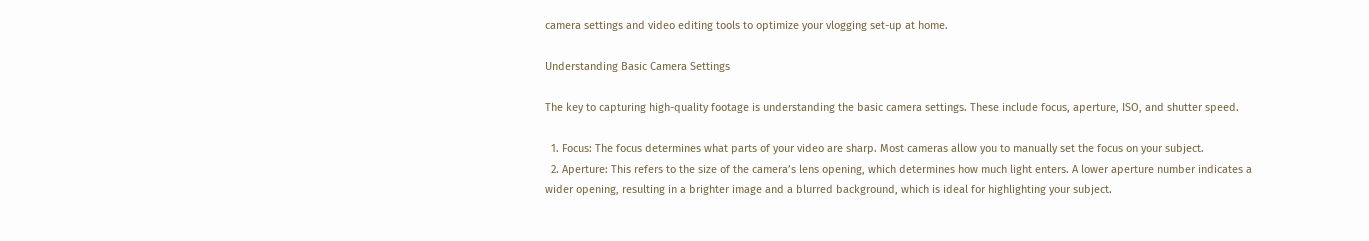camera settings and video editing tools to optimize your vlogging set-up at home.

Understanding Basic Camera Settings

The key to capturing high-quality footage is understanding the basic camera settings. These include focus, aperture, ISO, and shutter speed.

  1. Focus: The focus determines what parts of your video are sharp. Most cameras allow you to manually set the focus on your subject.
  2. Aperture: This refers to the size of the camera’s lens opening, which determines how much light enters. A lower aperture number indicates a wider opening, resulting in a brighter image and a blurred background, which is ideal for highlighting your subject.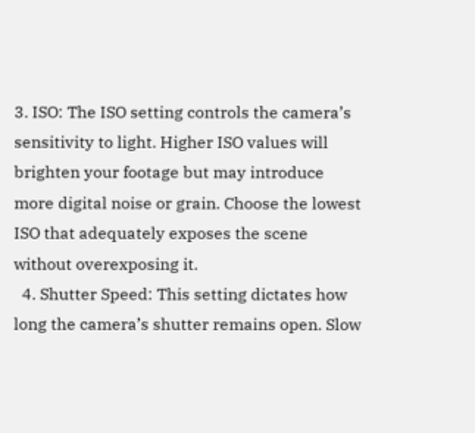3. ISO: The ISO setting controls the camera’s sensitivity to light. Higher ISO values will brighten your footage but may introduce more digital noise or grain. Choose the lowest ISO that adequately exposes the scene without overexposing it.
  4. Shutter Speed: This setting dictates how long the camera’s shutter remains open. Slow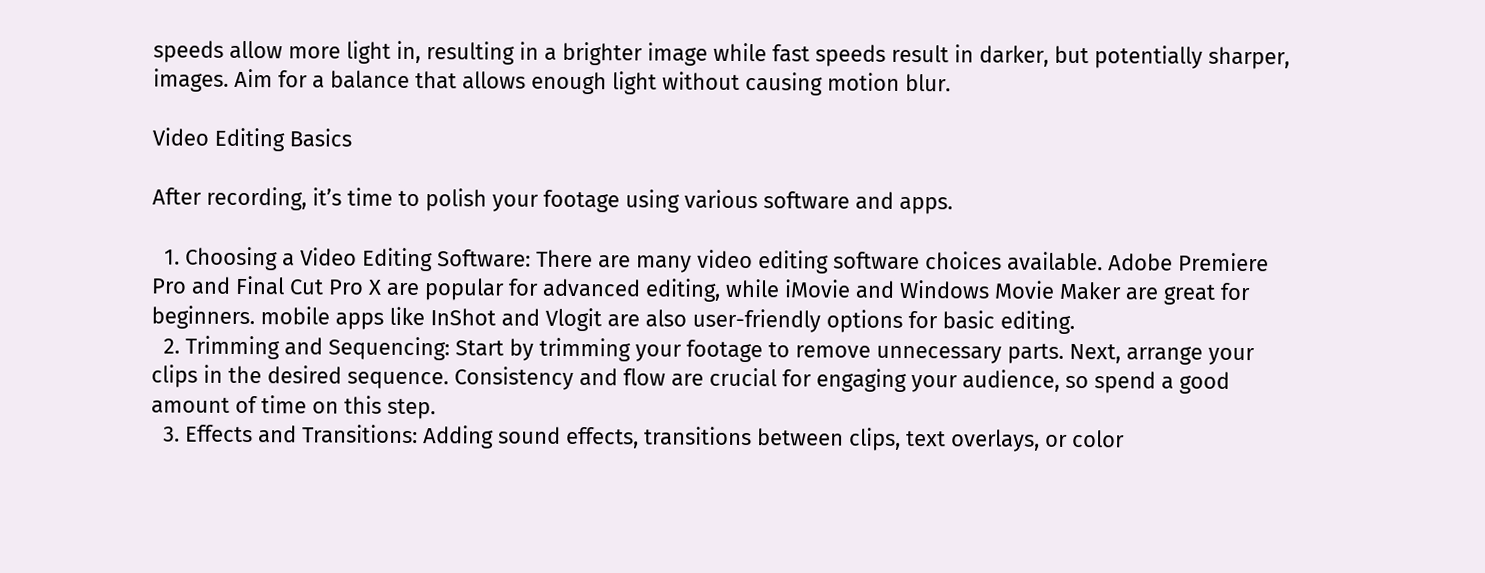speeds allow more light in, resulting in a brighter image while fast speeds result in darker, but potentially sharper, images. Aim for a balance that allows enough light without causing motion blur.

Video Editing Basics

After recording, it’s time to polish your footage using various software and apps.

  1. Choosing a Video Editing Software: There are many video editing software choices available. Adobe Premiere Pro and Final Cut Pro X are popular for advanced editing, while iMovie and Windows Movie Maker are great for beginners. mobile apps like InShot and Vlogit are also user-friendly options for basic editing.
  2. Trimming and Sequencing: Start by trimming your footage to remove unnecessary parts. Next, arrange your clips in the desired sequence. Consistency and flow are crucial for engaging your audience, so spend a good amount of time on this step.
  3. Effects and Transitions: Adding sound effects, transitions between clips, text overlays, or color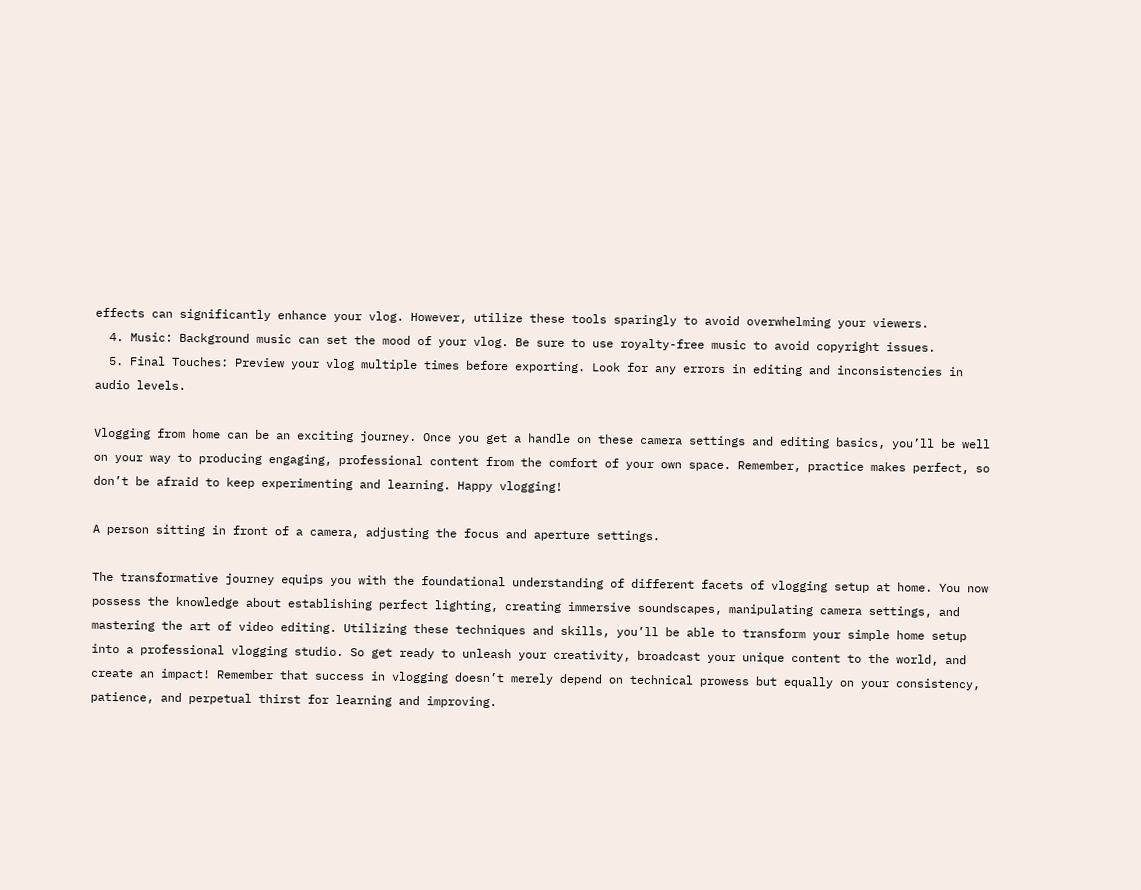effects can significantly enhance your vlog. However, utilize these tools sparingly to avoid overwhelming your viewers.
  4. Music: Background music can set the mood of your vlog. Be sure to use royalty-free music to avoid copyright issues.
  5. Final Touches: Preview your vlog multiple times before exporting. Look for any errors in editing and inconsistencies in audio levels.

Vlogging from home can be an exciting journey. Once you get a handle on these camera settings and editing basics, you’ll be well on your way to producing engaging, professional content from the comfort of your own space. Remember, practice makes perfect, so don’t be afraid to keep experimenting and learning. Happy vlogging!

A person sitting in front of a camera, adjusting the focus and aperture settings.

The transformative journey equips you with the foundational understanding of different facets of vlogging setup at home. You now possess the knowledge about establishing perfect lighting, creating immersive soundscapes, manipulating camera settings, and mastering the art of video editing. Utilizing these techniques and skills, you’ll be able to transform your simple home setup into a professional vlogging studio. So get ready to unleash your creativity, broadcast your unique content to the world, and create an impact! Remember that success in vlogging doesn’t merely depend on technical prowess but equally on your consistency, patience, and perpetual thirst for learning and improving.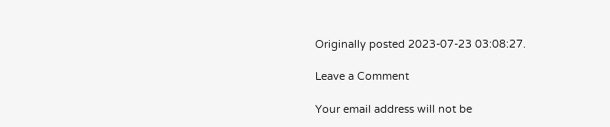Originally posted 2023-07-23 03:08:27.

Leave a Comment

Your email address will not be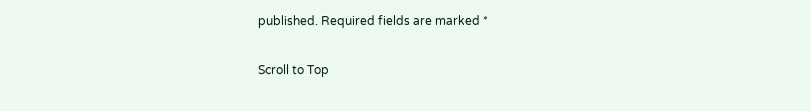published. Required fields are marked *

Scroll to Top